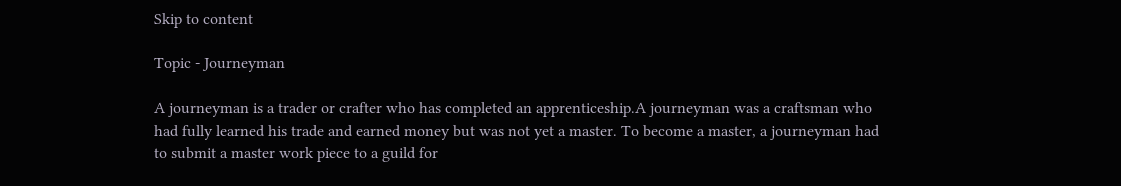Skip to content

Topic - Journeyman

A journeyman is a trader or crafter who has completed an apprenticeship.A journeyman was a craftsman who had fully learned his trade and earned money but was not yet a master. To become a master, a journeyman had to submit a master work piece to a guild for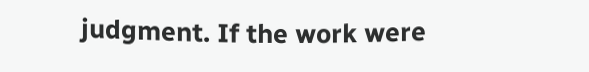judgment. If the work were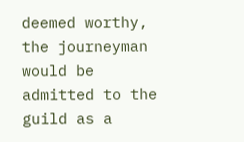deemed worthy, the journeyman would be admitted to the guild as a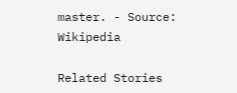master. - Source: Wikipedia

Related Stories